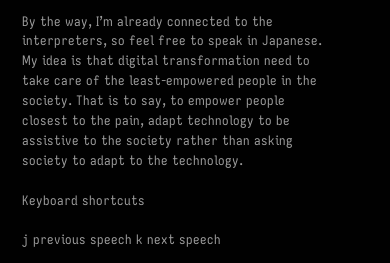By the way, I’m already connected to the interpreters, so feel free to speak in Japanese. My idea is that digital transformation need to take care of the least-empowered people in the society. That is to say, to empower people closest to the pain, adapt technology to be assistive to the society rather than asking society to adapt to the technology.

Keyboard shortcuts

j previous speech k next speech